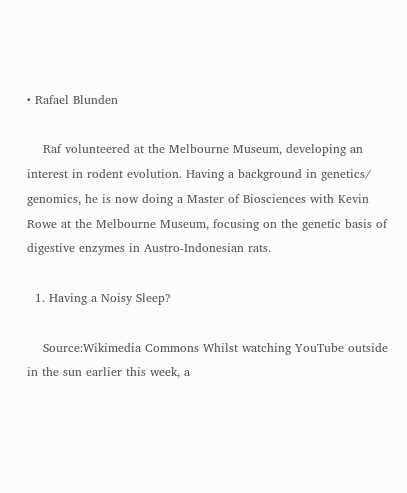• Rafael Blunden

    Raf volunteered at the Melbourne Museum, developing an interest in rodent evolution. Having a background in genetics/ genomics, he is now doing a Master of Biosciences with Kevin Rowe at the Melbourne Museum, focusing on the genetic basis of digestive enzymes in Austro-Indonesian rats.

  1. Having a Noisy Sleep?

    Source:Wikimedia Commons Whilst watching YouTube outside in the sun earlier this week, a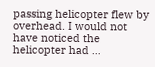passing helicopter flew by overhead. I would not have noticed the helicopter had …